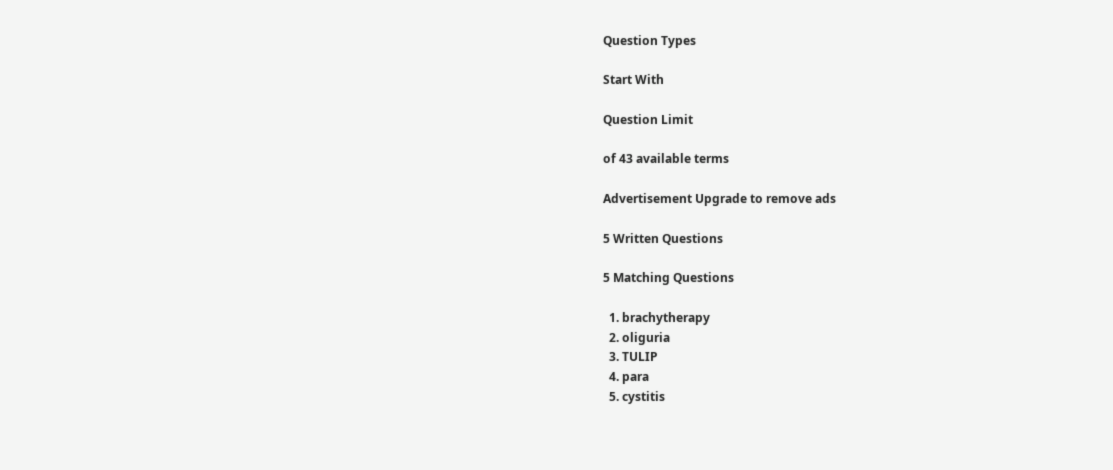Question Types

Start With

Question Limit

of 43 available terms

Advertisement Upgrade to remove ads

5 Written Questions

5 Matching Questions

  1. brachytherapy
  2. oliguria
  3. TULIP
  4. para
  5. cystitis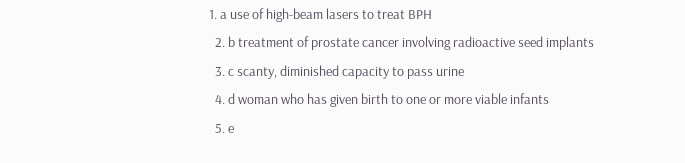1. a use of high-beam lasers to treat BPH
  2. b treatment of prostate cancer involving radioactive seed implants
  3. c scanty, diminished capacity to pass urine
  4. d woman who has given birth to one or more viable infants
  5. e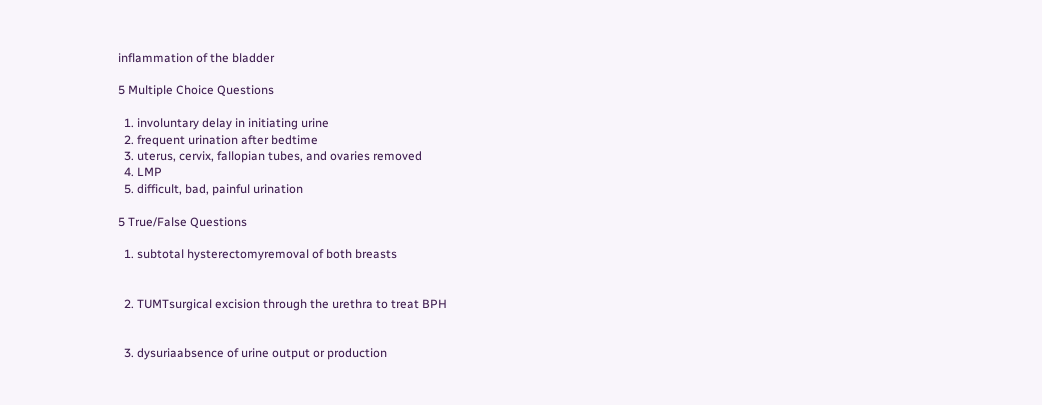inflammation of the bladder

5 Multiple Choice Questions

  1. involuntary delay in initiating urine
  2. frequent urination after bedtime
  3. uterus, cervix, fallopian tubes, and ovaries removed
  4. LMP
  5. difficult, bad, painful urination

5 True/False Questions

  1. subtotal hysterectomyremoval of both breasts


  2. TUMTsurgical excision through the urethra to treat BPH


  3. dysuriaabsence of urine output or production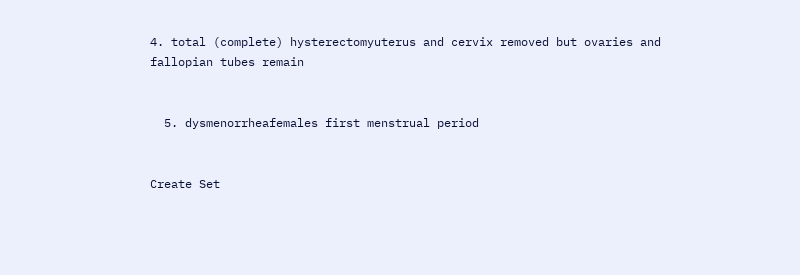4. total (complete) hysterectomyuterus and cervix removed but ovaries and fallopian tubes remain


  5. dysmenorrheafemales first menstrual period


Create Set